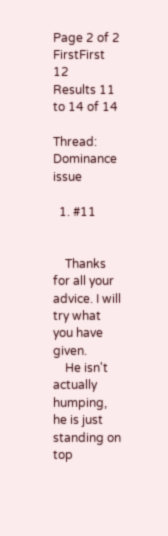Page 2 of 2 FirstFirst 12
Results 11 to 14 of 14

Thread: Dominance issue

  1. #11


    Thanks for all your advice. I will try what you have given.
    He isn't actually humping, he is just standing on top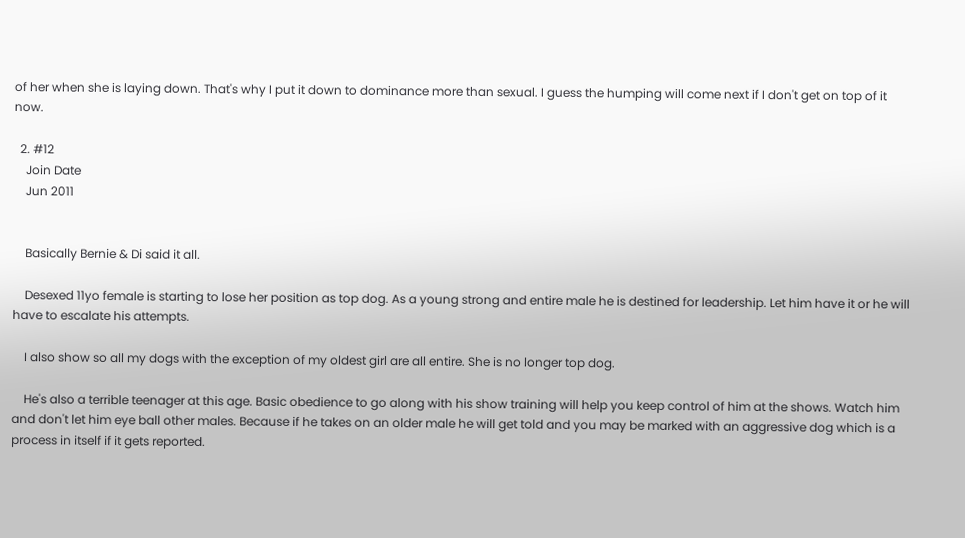of her when she is laying down. That's why I put it down to dominance more than sexual. I guess the humping will come next if I don't get on top of it now.

  2. #12
    Join Date
    Jun 2011


    Basically Bernie & Di said it all.

    Desexed 11yo female is starting to lose her position as top dog. As a young strong and entire male he is destined for leadership. Let him have it or he will have to escalate his attempts.

    I also show so all my dogs with the exception of my oldest girl are all entire. She is no longer top dog.

    He's also a terrible teenager at this age. Basic obedience to go along with his show training will help you keep control of him at the shows. Watch him and don't let him eye ball other males. Because if he takes on an older male he will get told and you may be marked with an aggressive dog which is a process in itself if it gets reported.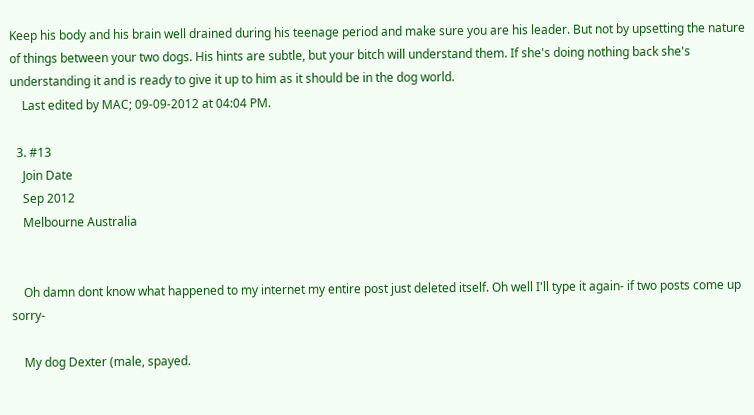Keep his body and his brain well drained during his teenage period and make sure you are his leader. But not by upsetting the nature of things between your two dogs. His hints are subtle, but your bitch will understand them. If she's doing nothing back she's understanding it and is ready to give it up to him as it should be in the dog world.
    Last edited by MAC; 09-09-2012 at 04:04 PM.

  3. #13
    Join Date
    Sep 2012
    Melbourne Australia


    Oh damn dont know what happened to my internet my entire post just deleted itself. Oh well I'll type it again- if two posts come up sorry-

    My dog Dexter (male, spayed.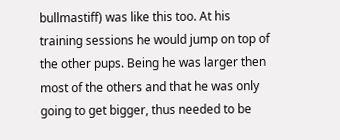bullmastiff) was like this too. At his training sessions he would jump on top of the other pups. Being he was larger then most of the others and that he was only going to get bigger, thus needed to be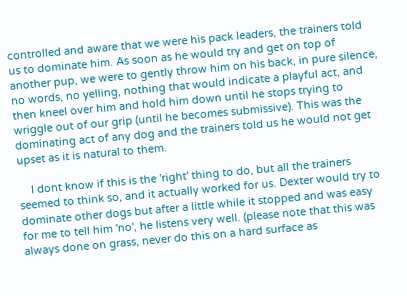controlled and aware that we were his pack leaders, the trainers told us to dominate him. As soon as he would try and get on top of another pup, we were to gently throw him on his back, in pure silence, no words, no yelling, nothing that would indicate a playful act, and then kneel over him and hold him down until he stops trying to wriggle out of our grip (until he becomes submissive). This was the dominating act of any dog and the trainers told us he would not get upset as it is natural to them.

    I dont know if this is the 'right' thing to do, but all the trainers seemed to think so, and it actually worked for us. Dexter would try to dominate other dogs but after a little while it stopped and was easy for me to tell him 'no', he listens very well. (please note that this was always done on grass, never do this on a hard surface as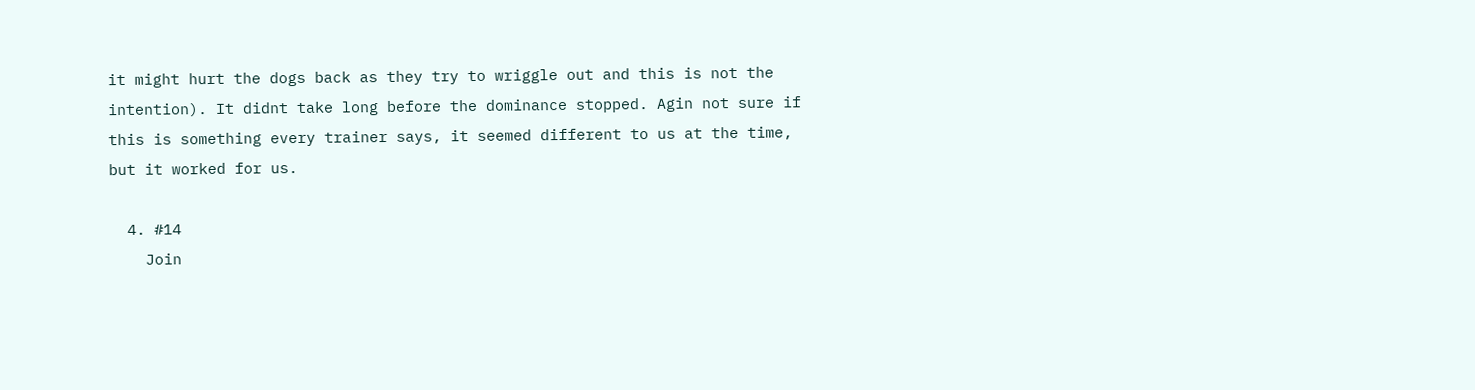it might hurt the dogs back as they try to wriggle out and this is not the intention). It didnt take long before the dominance stopped. Agin not sure if this is something every trainer says, it seemed different to us at the time, but it worked for us.

  4. #14
    Join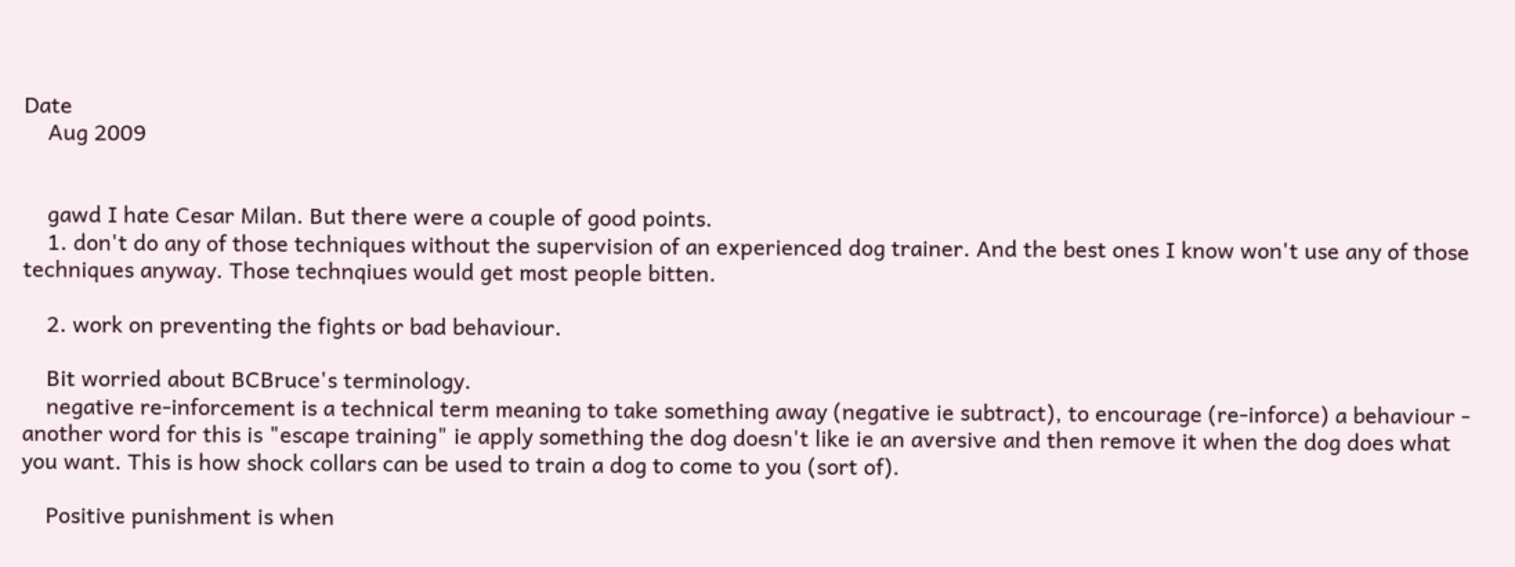Date
    Aug 2009


    gawd I hate Cesar Milan. But there were a couple of good points.
    1. don't do any of those techniques without the supervision of an experienced dog trainer. And the best ones I know won't use any of those techniques anyway. Those technqiues would get most people bitten.

    2. work on preventing the fights or bad behaviour.

    Bit worried about BCBruce's terminology.
    negative re-inforcement is a technical term meaning to take something away (negative ie subtract), to encourage (re-inforce) a behaviour - another word for this is "escape training" ie apply something the dog doesn't like ie an aversive and then remove it when the dog does what you want. This is how shock collars can be used to train a dog to come to you (sort of).

    Positive punishment is when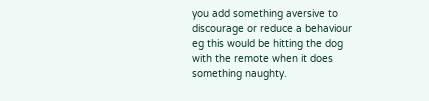you add something aversive to discourage or reduce a behaviour eg this would be hitting the dog with the remote when it does something naughty.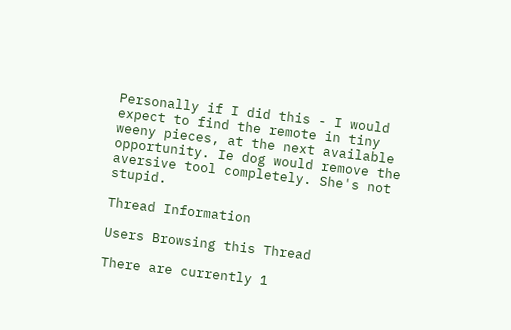Personally if I did this - I would expect to find the remote in tiny weeny pieces, at the next available opportunity. Ie dog would remove the aversive tool completely. She's not stupid.

Thread Information

Users Browsing this Thread

There are currently 1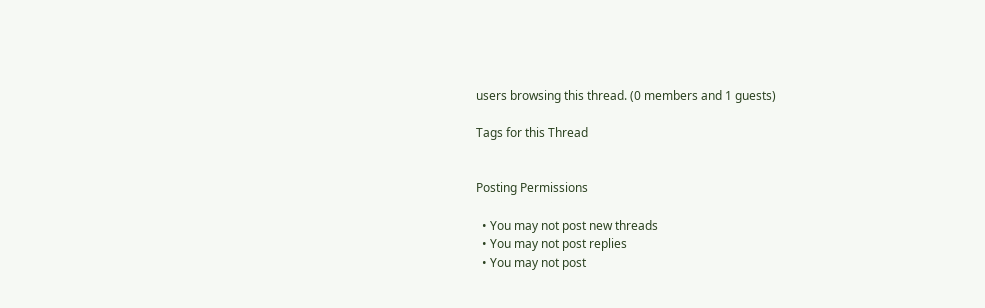users browsing this thread. (0 members and 1 guests)

Tags for this Thread


Posting Permissions

  • You may not post new threads
  • You may not post replies
  • You may not post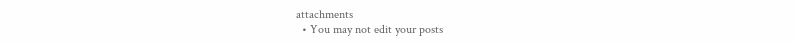attachments
  • You may not edit your posts